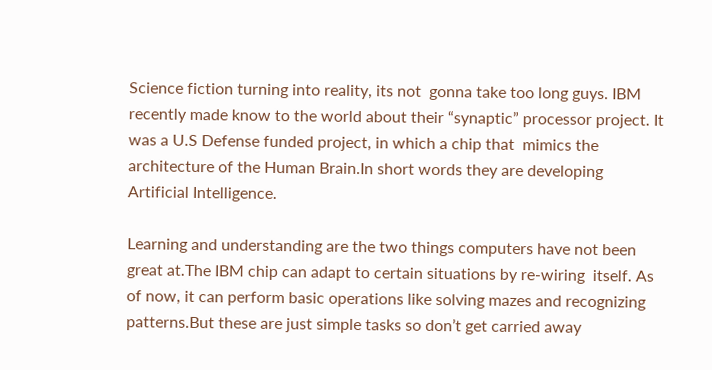Science fiction turning into reality, its not  gonna take too long guys. IBM recently made know to the world about their “synaptic” processor project. It was a U.S Defense funded project, in which a chip that  mimics the architecture of the Human Brain.In short words they are developing Artificial Intelligence.

Learning and understanding are the two things computers have not been great at.The IBM chip can adapt to certain situations by re-wiring  itself. As of now, it can perform basic operations like solving mazes and recognizing patterns.But these are just simple tasks so don’t get carried away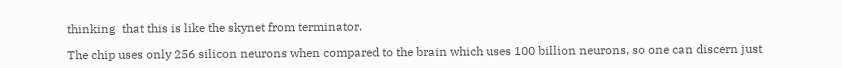thinking  that this is like the skynet from terminator.

The chip uses only 256 silicon neurons when compared to the brain which uses 100 billion neurons, so one can discern just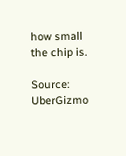how small the chip is.

Source: UberGizmo